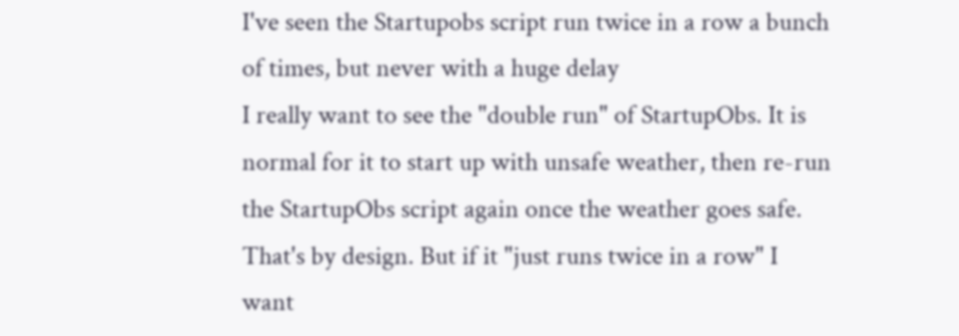I've seen the Startupobs script run twice in a row a bunch of times, but never with a huge delay
I really want to see the "double run" of StartupObs. It is normal for it to start up with unsafe weather, then re-run the StartupObs script again once the weather goes safe. That's by design. But if it "just runs twice in a row" I want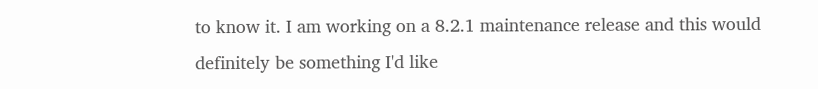to know it. I am working on a 8.2.1 maintenance release and this would definitely be something I'd like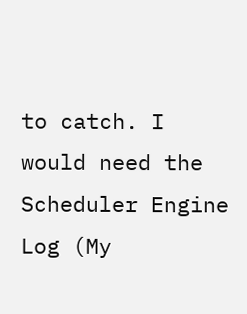to catch. I would need the Scheduler Engine Log (My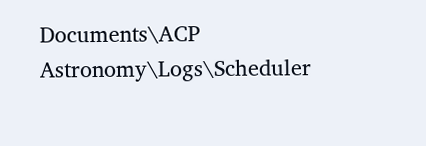Documents\ACP Astronomy\Logs\Scheduler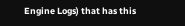Engine Logs) that has this